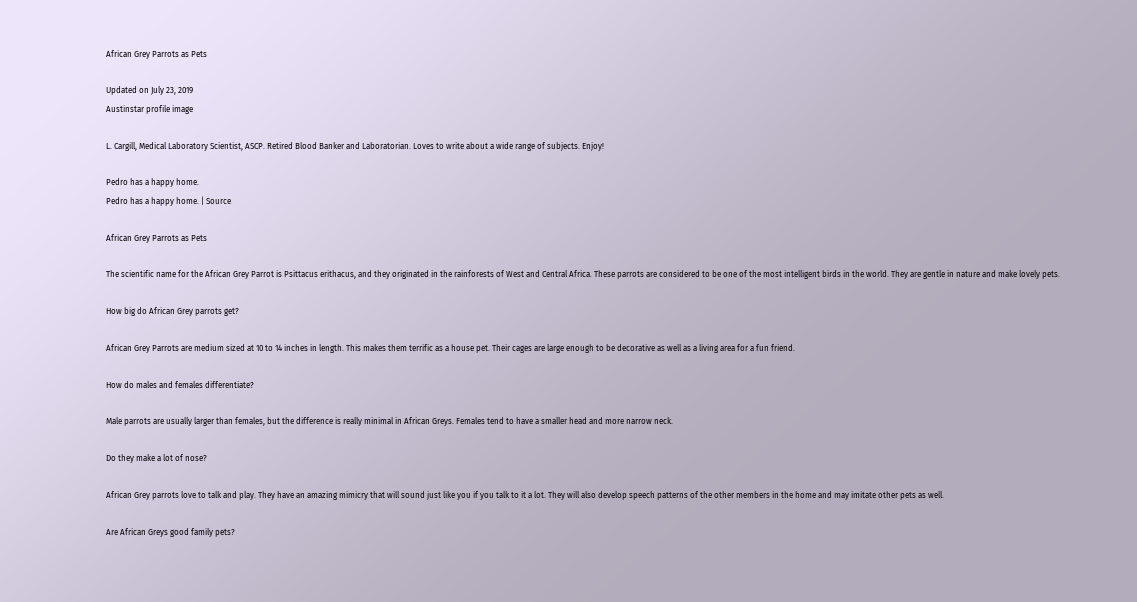African Grey Parrots as Pets

Updated on July 23, 2019
Austinstar profile image

L. Cargill, Medical Laboratory Scientist, ASCP. Retired Blood Banker and Laboratorian. Loves to write about a wide range of subjects. Enjoy!

Pedro has a happy home.
Pedro has a happy home. | Source

African Grey Parrots as Pets

The scientific name for the African Grey Parrot is Psittacus erithacus, and they originated in the rainforests of West and Central Africa. These parrots are considered to be one of the most intelligent birds in the world. They are gentle in nature and make lovely pets.

How big do African Grey parrots get?

African Grey Parrots are medium sized at 10 to 14 inches in length. This makes them terrific as a house pet. Their cages are large enough to be decorative as well as a living area for a fun friend.

How do males and females differentiate?

Male parrots are usually larger than females, but the difference is really minimal in African Greys. Females tend to have a smaller head and more narrow neck.

Do they make a lot of nose?

African Grey parrots love to talk and play. They have an amazing mimicry that will sound just like you if you talk to it a lot. They will also develop speech patterns of the other members in the home and may imitate other pets as well.

Are African Greys good family pets?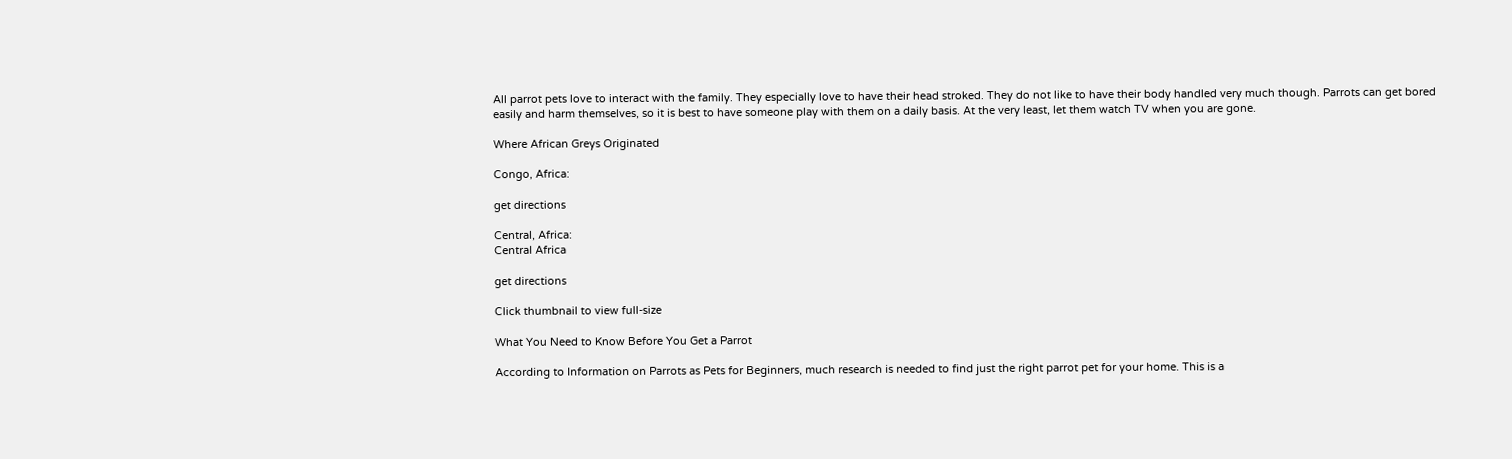All parrot pets love to interact with the family. They especially love to have their head stroked. They do not like to have their body handled very much though. Parrots can get bored easily and harm themselves, so it is best to have someone play with them on a daily basis. At the very least, let them watch TV when you are gone.

Where African Greys Originated

Congo, Africa:

get directions

Central, Africa:
Central Africa

get directions

Click thumbnail to view full-size

What You Need to Know Before You Get a Parrot

According to Information on Parrots as Pets for Beginners, much research is needed to find just the right parrot pet for your home. This is a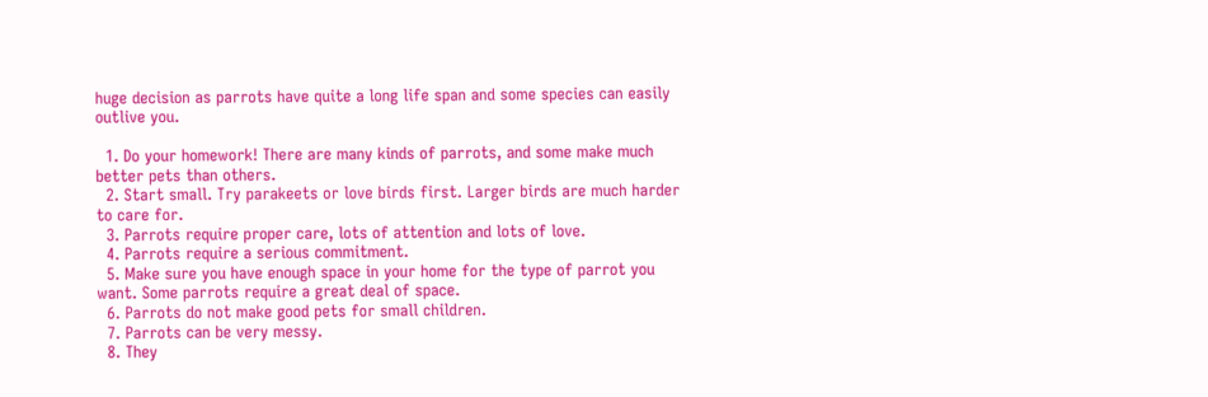huge decision as parrots have quite a long life span and some species can easily outlive you.

  1. Do your homework! There are many kinds of parrots, and some make much better pets than others.
  2. Start small. Try parakeets or love birds first. Larger birds are much harder to care for.
  3. Parrots require proper care, lots of attention and lots of love.
  4. Parrots require a serious commitment.
  5. Make sure you have enough space in your home for the type of parrot you want. Some parrots require a great deal of space.
  6. Parrots do not make good pets for small children.
  7. Parrots can be very messy.
  8. They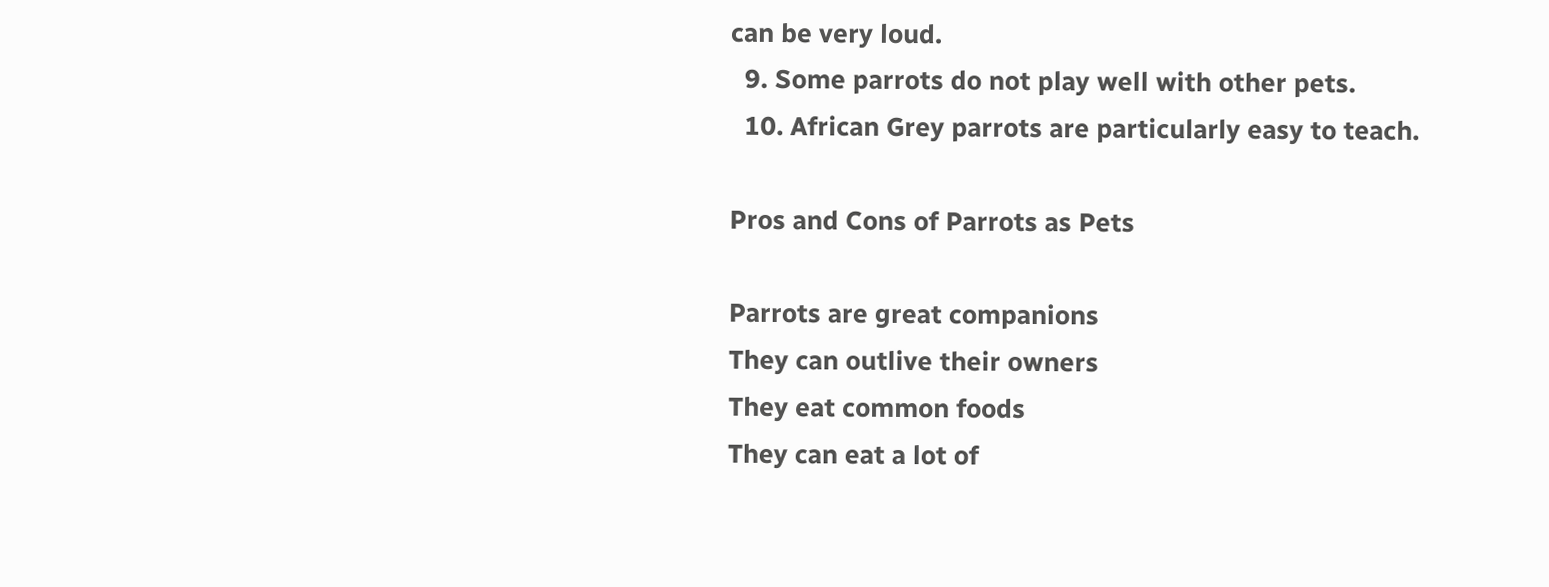can be very loud.
  9. Some parrots do not play well with other pets.
  10. African Grey parrots are particularly easy to teach.

Pros and Cons of Parrots as Pets

Parrots are great companions
They can outlive their owners
They eat common foods
They can eat a lot of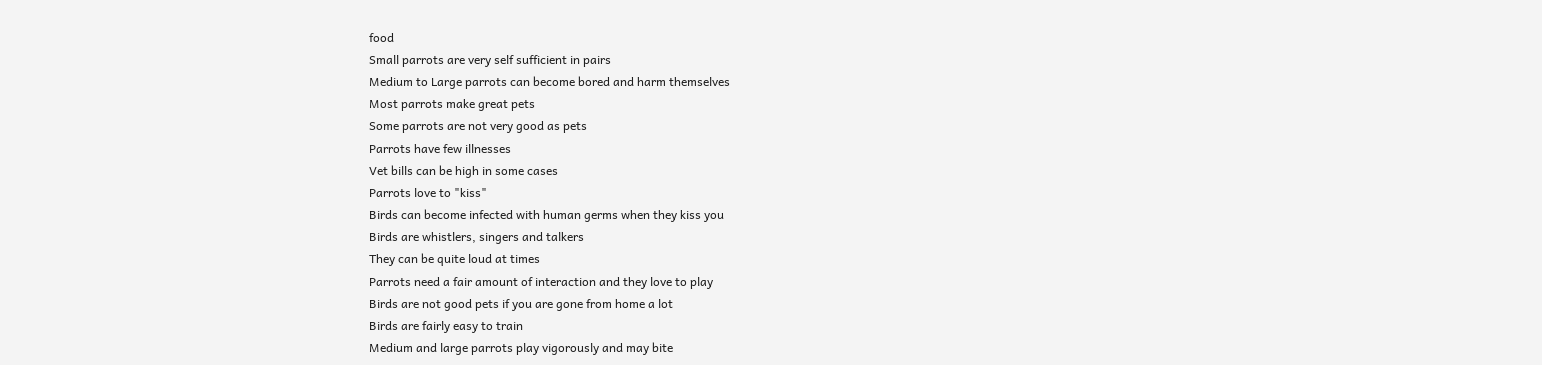food
Small parrots are very self sufficient in pairs
Medium to Large parrots can become bored and harm themselves
Most parrots make great pets
Some parrots are not very good as pets
Parrots have few illnesses
Vet bills can be high in some cases
Parrots love to "kiss"
Birds can become infected with human germs when they kiss you
Birds are whistlers, singers and talkers
They can be quite loud at times
Parrots need a fair amount of interaction and they love to play
Birds are not good pets if you are gone from home a lot
Birds are fairly easy to train
Medium and large parrots play vigorously and may bite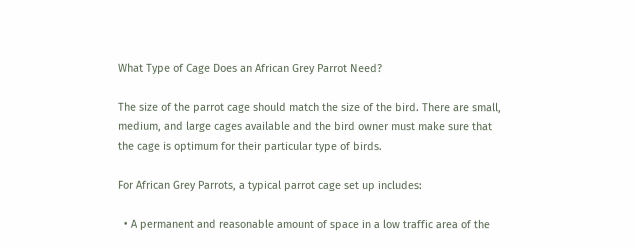What Type of Cage Does an African Grey Parrot Need?

The size of the parrot cage should match the size of the bird. There are small, medium, and large cages available and the bird owner must make sure that the cage is optimum for their particular type of birds.

For African Grey Parrots, a typical parrot cage set up includes:

  • A permanent and reasonable amount of space in a low traffic area of the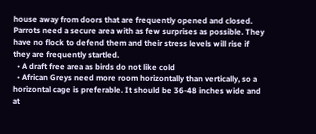house away from doors that are frequently opened and closed. Parrots need a secure area with as few surprises as possible. They have no flock to defend them and their stress levels will rise if they are frequently startled.
  • A draft free area as birds do not like cold
  • African Greys need more room horizontally than vertically, so a horizontal cage is preferable. It should be 36-48 inches wide and at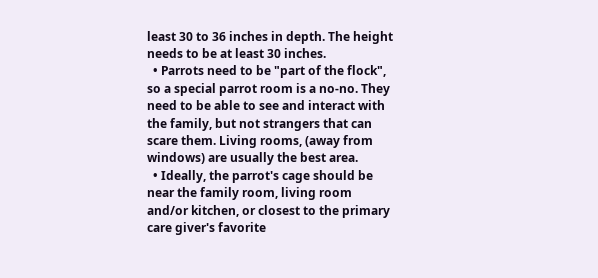least 30 to 36 inches in depth. The height needs to be at least 30 inches.
  • Parrots need to be "part of the flock", so a special parrot room is a no-no. They need to be able to see and interact with the family, but not strangers that can scare them. Living rooms, (away from windows) are usually the best area.
  • Ideally, the parrot's cage should be near the family room, living room and/or kitchen, or closest to the primary care giver's favorite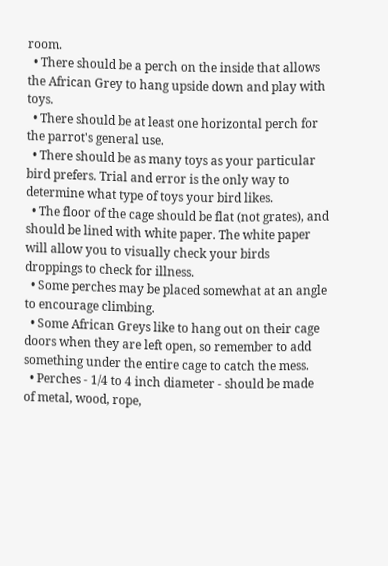room.
  • There should be a perch on the inside that allows the African Grey to hang upside down and play with toys.
  • There should be at least one horizontal perch for the parrot's general use.
  • There should be as many toys as your particular bird prefers. Trial and error is the only way to determine what type of toys your bird likes.
  • The floor of the cage should be flat (not grates), and should be lined with white paper. The white paper will allow you to visually check your birds droppings to check for illness.
  • Some perches may be placed somewhat at an angle to encourage climbing.
  • Some African Greys like to hang out on their cage doors when they are left open, so remember to add something under the entire cage to catch the mess.
  • Perches - 1/4 to 4 inch diameter - should be made of metal, wood, rope,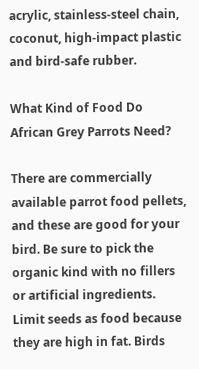acrylic, stainless-steel chain, coconut, high-impact plastic and bird-safe rubber.

What Kind of Food Do African Grey Parrots Need?

There are commercially available parrot food pellets, and these are good for your bird. Be sure to pick the organic kind with no fillers or artificial ingredients. Limit seeds as food because they are high in fat. Birds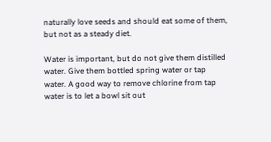naturally love seeds and should eat some of them, but not as a steady diet.

Water is important, but do not give them distilled water. Give them bottled spring water or tap water. A good way to remove chlorine from tap water is to let a bowl sit out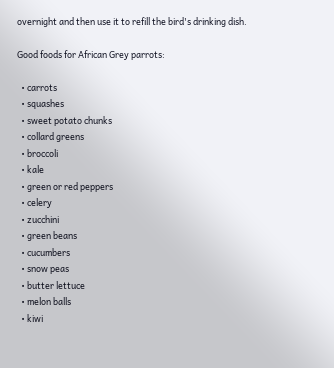overnight and then use it to refill the bird's drinking dish.

Good foods for African Grey parrots:

  • carrots
  • squashes
  • sweet potato chunks
  • collard greens
  • broccoli
  • kale
  • green or red peppers
  • celery
  • zucchini
  • green beans
  • cucumbers
  • snow peas
  • butter lettuce
  • melon balls
  • kiwi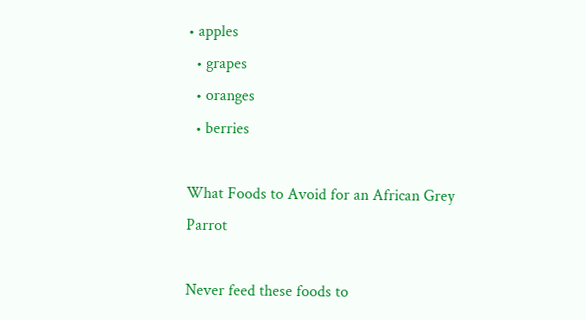• apples
  • grapes
  • oranges
  • berries

What Foods to Avoid for an African Grey Parrot

Never feed these foods to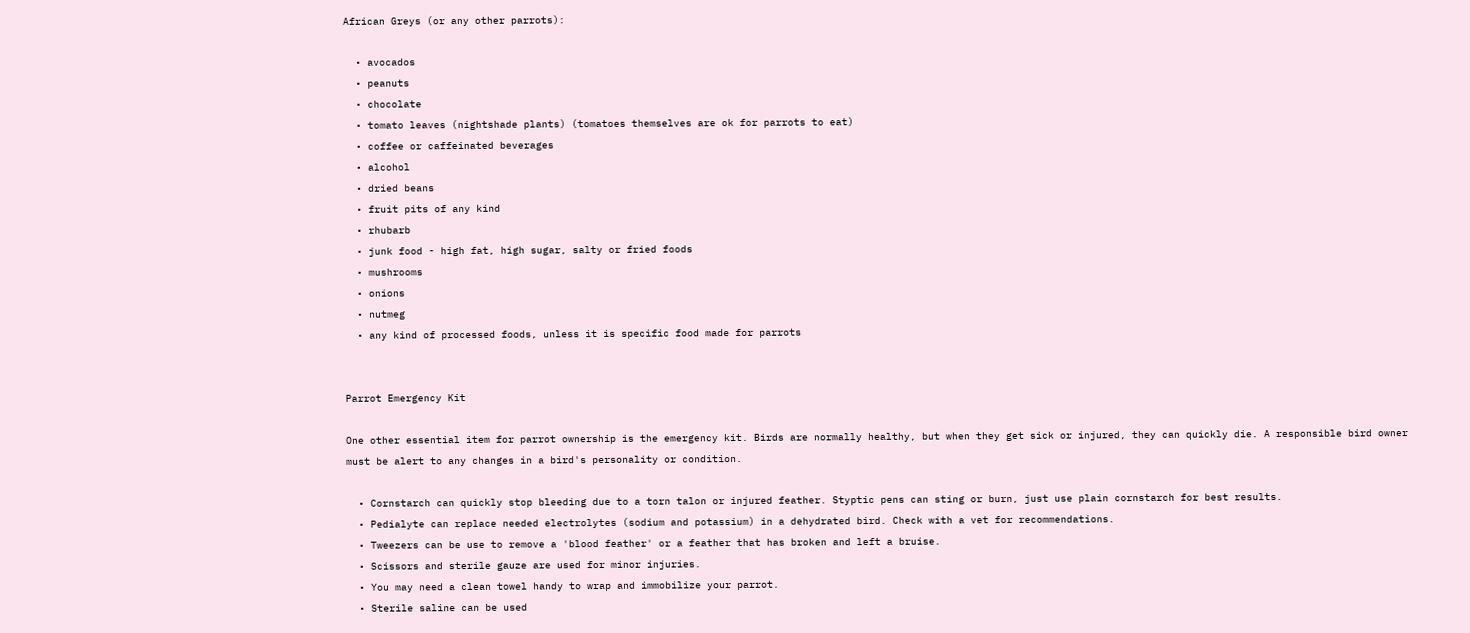African Greys (or any other parrots):

  • avocados
  • peanuts
  • chocolate
  • tomato leaves (nightshade plants) (tomatoes themselves are ok for parrots to eat)
  • coffee or caffeinated beverages
  • alcohol
  • dried beans
  • fruit pits of any kind
  • rhubarb
  • junk food - high fat, high sugar, salty or fried foods
  • mushrooms
  • onions
  • nutmeg
  • any kind of processed foods, unless it is specific food made for parrots


Parrot Emergency Kit

One other essential item for parrot ownership is the emergency kit. Birds are normally healthy, but when they get sick or injured, they can quickly die. A responsible bird owner must be alert to any changes in a bird's personality or condition.

  • Cornstarch can quickly stop bleeding due to a torn talon or injured feather. Styptic pens can sting or burn, just use plain cornstarch for best results.
  • Pedialyte can replace needed electrolytes (sodium and potassium) in a dehydrated bird. Check with a vet for recommendations.
  • Tweezers can be use to remove a 'blood feather' or a feather that has broken and left a bruise.
  • Scissors and sterile gauze are used for minor injuries.
  • You may need a clean towel handy to wrap and immobilize your parrot.
  • Sterile saline can be used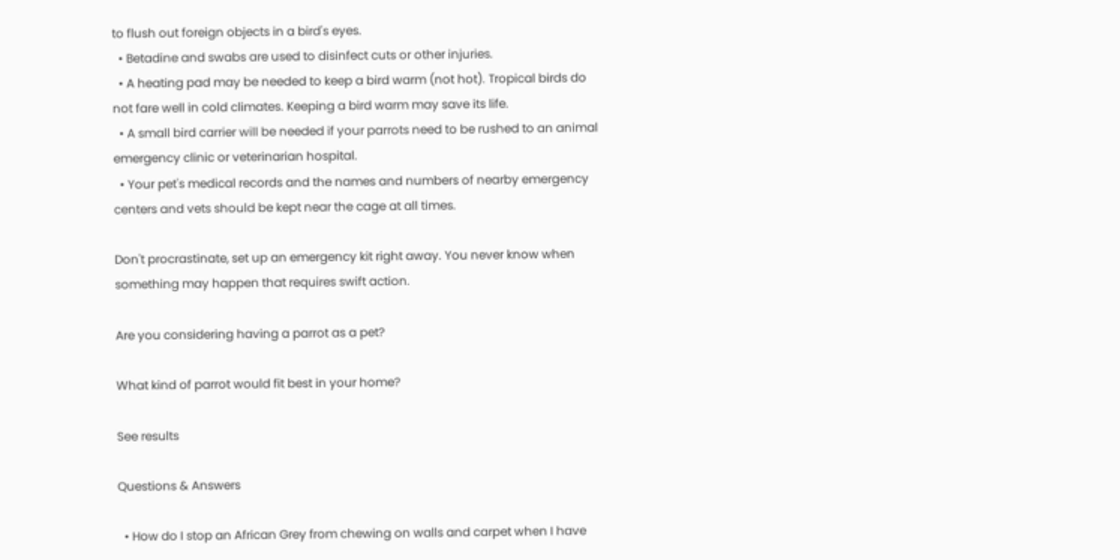to flush out foreign objects in a bird's eyes.
  • Betadine and swabs are used to disinfect cuts or other injuries.
  • A heating pad may be needed to keep a bird warm (not hot). Tropical birds do not fare well in cold climates. Keeping a bird warm may save its life.
  • A small bird carrier will be needed if your parrots need to be rushed to an animal emergency clinic or veterinarian hospital.
  • Your pet's medical records and the names and numbers of nearby emergency centers and vets should be kept near the cage at all times.

Don't procrastinate, set up an emergency kit right away. You never know when something may happen that requires swift action.

Are you considering having a parrot as a pet?

What kind of parrot would fit best in your home?

See results

Questions & Answers

  • How do I stop an African Grey from chewing on walls and carpet when I have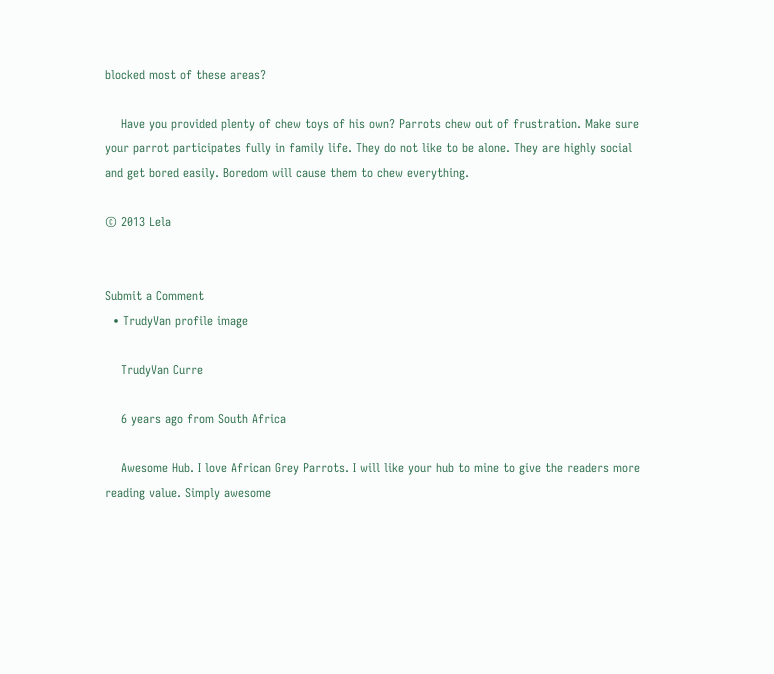blocked most of these areas?

    Have you provided plenty of chew toys of his own? Parrots chew out of frustration. Make sure your parrot participates fully in family life. They do not like to be alone. They are highly social and get bored easily. Boredom will cause them to chew everything.

© 2013 Lela


Submit a Comment
  • TrudyVan profile image

    TrudyVan Curre

    6 years ago from South Africa

    Awesome Hub. I love African Grey Parrots. I will like your hub to mine to give the readers more reading value. Simply awesome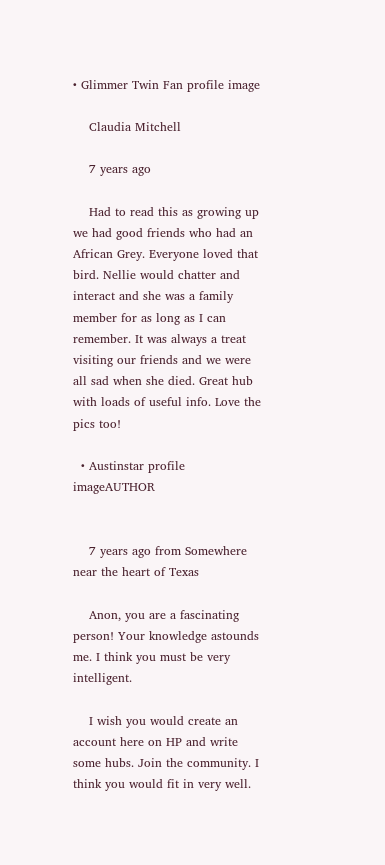• Glimmer Twin Fan profile image

    Claudia Mitchell

    7 years ago

    Had to read this as growing up we had good friends who had an African Grey. Everyone loved that bird. Nellie would chatter and interact and she was a family member for as long as I can remember. It was always a treat visiting our friends and we were all sad when she died. Great hub with loads of useful info. Love the pics too!

  • Austinstar profile imageAUTHOR


    7 years ago from Somewhere near the heart of Texas

    Anon, you are a fascinating person! Your knowledge astounds me. I think you must be very intelligent.

    I wish you would create an account here on HP and write some hubs. Join the community. I think you would fit in very well.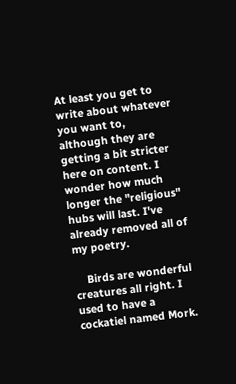At least you get to write about whatever you want to, although they are getting a bit stricter here on content. I wonder how much longer the "religious" hubs will last. I've already removed all of my poetry.

    Birds are wonderful creatures all right. I used to have a cockatiel named Mork.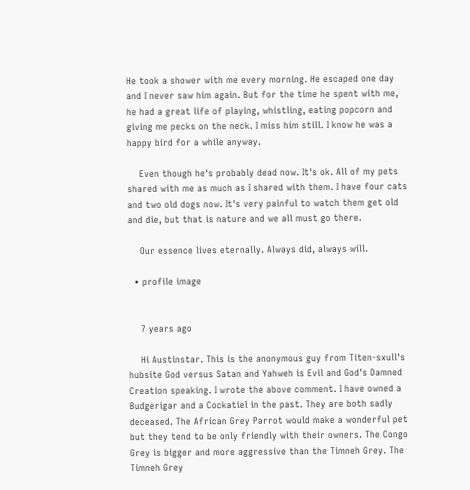He took a shower with me every morning. He escaped one day and I never saw him again. But for the time he spent with me, he had a great life of playing, whistling, eating popcorn and giving me pecks on the neck. I miss him still. I know he was a happy bird for a while anyway.

    Even though he's probably dead now. It's ok. All of my pets shared with me as much as I shared with them. I have four cats and two old dogs now. It's very painful to watch them get old and die, but that is nature and we all must go there.

    Our essence lives eternally. Always did, always will.

  • profile image


    7 years ago

    Hi Austinstar. This is the anonymous guy from Titen-sxull's hubsite God versus Satan and Yahweh is Evil and God's Damned Creation speaking. I wrote the above comment. I have owned a Budgerigar and a Cockatiel in the past. They are both sadly deceased. The African Grey Parrot would make a wonderful pet but they tend to be only friendly with their owners. The Congo Grey is bigger and more aggressive than the Timneh Grey. The Timneh Grey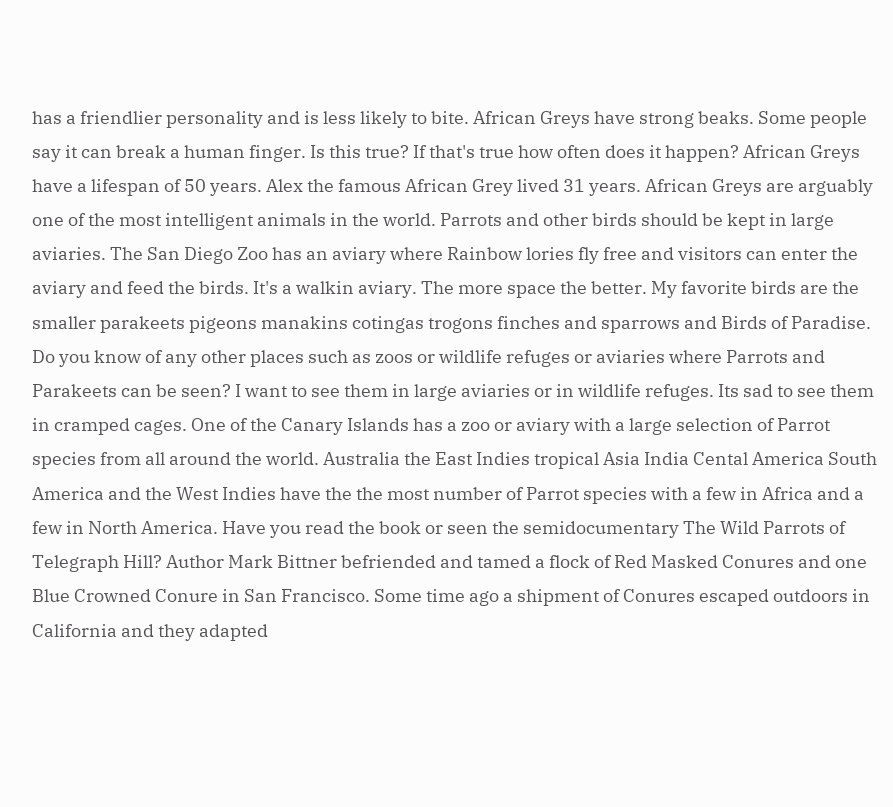has a friendlier personality and is less likely to bite. African Greys have strong beaks. Some people say it can break a human finger. Is this true? If that's true how often does it happen? African Greys have a lifespan of 50 years. Alex the famous African Grey lived 31 years. African Greys are arguably one of the most intelligent animals in the world. Parrots and other birds should be kept in large aviaries. The San Diego Zoo has an aviary where Rainbow lories fly free and visitors can enter the aviary and feed the birds. It's a walkin aviary. The more space the better. My favorite birds are the smaller parakeets pigeons manakins cotingas trogons finches and sparrows and Birds of Paradise. Do you know of any other places such as zoos or wildlife refuges or aviaries where Parrots and Parakeets can be seen? I want to see them in large aviaries or in wildlife refuges. Its sad to see them in cramped cages. One of the Canary Islands has a zoo or aviary with a large selection of Parrot species from all around the world. Australia the East Indies tropical Asia India Cental America South America and the West Indies have the the most number of Parrot species with a few in Africa and a few in North America. Have you read the book or seen the semidocumentary The Wild Parrots of Telegraph Hill? Author Mark Bittner befriended and tamed a flock of Red Masked Conures and one Blue Crowned Conure in San Francisco. Some time ago a shipment of Conures escaped outdoors in California and they adapted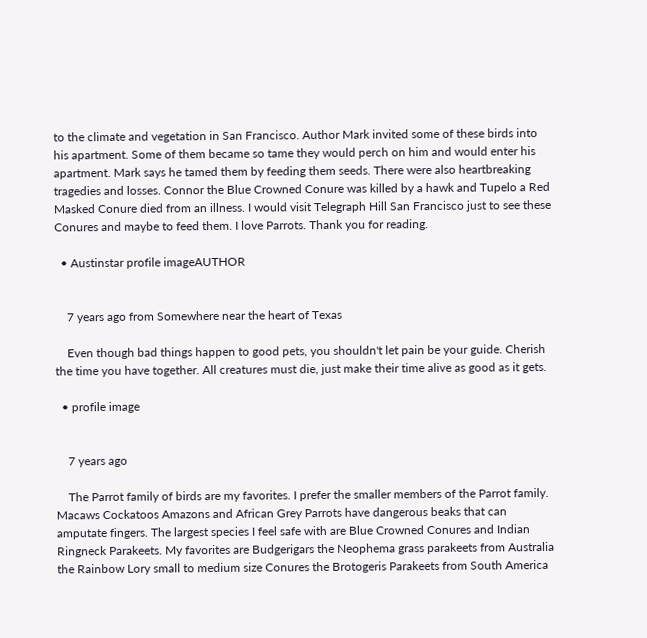to the climate and vegetation in San Francisco. Author Mark invited some of these birds into his apartment. Some of them became so tame they would perch on him and would enter his apartment. Mark says he tamed them by feeding them seeds. There were also heartbreaking tragedies and losses. Connor the Blue Crowned Conure was killed by a hawk and Tupelo a Red Masked Conure died from an illness. I would visit Telegraph Hill San Francisco just to see these Conures and maybe to feed them. I love Parrots. Thank you for reading.

  • Austinstar profile imageAUTHOR


    7 years ago from Somewhere near the heart of Texas

    Even though bad things happen to good pets, you shouldn't let pain be your guide. Cherish the time you have together. All creatures must die, just make their time alive as good as it gets.

  • profile image


    7 years ago

    The Parrot family of birds are my favorites. I prefer the smaller members of the Parrot family. Macaws Cockatoos Amazons and African Grey Parrots have dangerous beaks that can amputate fingers. The largest species I feel safe with are Blue Crowned Conures and Indian Ringneck Parakeets. My favorites are Budgerigars the Neophema grass parakeets from Australia the Rainbow Lory small to medium size Conures the Brotogeris Parakeets from South America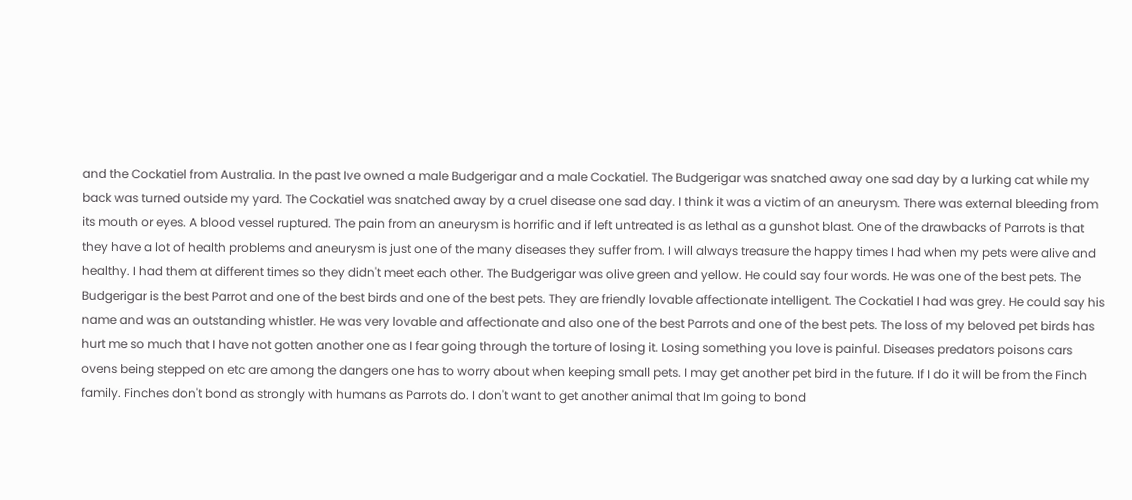and the Cockatiel from Australia. In the past Ive owned a male Budgerigar and a male Cockatiel. The Budgerigar was snatched away one sad day by a lurking cat while my back was turned outside my yard. The Cockatiel was snatched away by a cruel disease one sad day. I think it was a victim of an aneurysm. There was external bleeding from its mouth or eyes. A blood vessel ruptured. The pain from an aneurysm is horrific and if left untreated is as lethal as a gunshot blast. One of the drawbacks of Parrots is that they have a lot of health problems and aneurysm is just one of the many diseases they suffer from. I will always treasure the happy times I had when my pets were alive and healthy. I had them at different times so they didn't meet each other. The Budgerigar was olive green and yellow. He could say four words. He was one of the best pets. The Budgerigar is the best Parrot and one of the best birds and one of the best pets. They are friendly lovable affectionate intelligent. The Cockatiel I had was grey. He could say his name and was an outstanding whistler. He was very lovable and affectionate and also one of the best Parrots and one of the best pets. The loss of my beloved pet birds has hurt me so much that I have not gotten another one as I fear going through the torture of losing it. Losing something you love is painful. Diseases predators poisons cars ovens being stepped on etc are among the dangers one has to worry about when keeping small pets. I may get another pet bird in the future. If I do it will be from the Finch family. Finches don't bond as strongly with humans as Parrots do. I don't want to get another animal that Im going to bond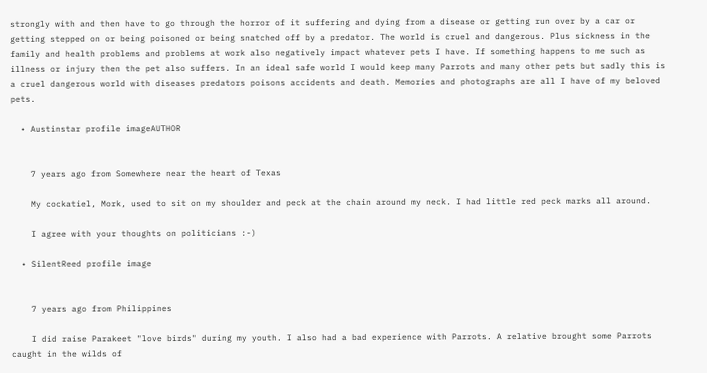strongly with and then have to go through the horror of it suffering and dying from a disease or getting run over by a car or getting stepped on or being poisoned or being snatched off by a predator. The world is cruel and dangerous. Plus sickness in the family and health problems and problems at work also negatively impact whatever pets I have. If something happens to me such as illness or injury then the pet also suffers. In an ideal safe world I would keep many Parrots and many other pets but sadly this is a cruel dangerous world with diseases predators poisons accidents and death. Memories and photographs are all I have of my beloved pets.

  • Austinstar profile imageAUTHOR


    7 years ago from Somewhere near the heart of Texas

    My cockatiel, Mork, used to sit on my shoulder and peck at the chain around my neck. I had little red peck marks all around.

    I agree with your thoughts on politicians :-)

  • SilentReed profile image


    7 years ago from Philippines

    I did raise Parakeet "love birds" during my youth. I also had a bad experience with Parrots. A relative brought some Parrots caught in the wilds of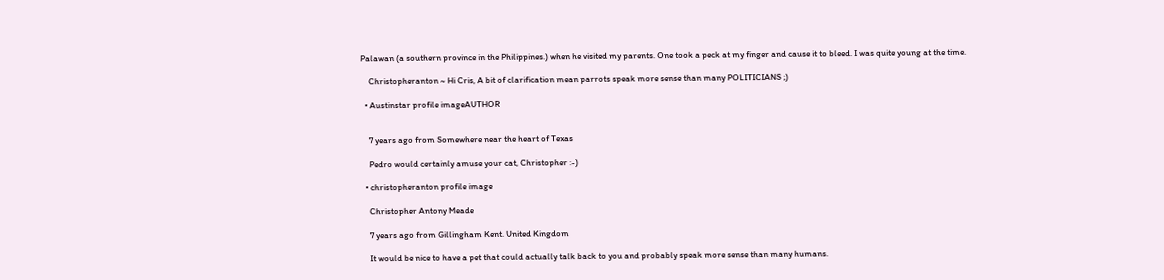Palawan (a southern province in the Philippines.) when he visited my parents. One took a peck at my finger and cause it to bleed. I was quite young at the time.

    Christopheranton ~ Hi Cris, A bit of clarification mean parrots speak more sense than many POLITICIANS ;)

  • Austinstar profile imageAUTHOR


    7 years ago from Somewhere near the heart of Texas

    Pedro would certainly amuse your cat, Christopher :-)

  • christopheranton profile image

    Christopher Antony Meade

    7 years ago from Gillingham Kent. United Kingdom

    It would be nice to have a pet that could actually talk back to you and probably speak more sense than many humans.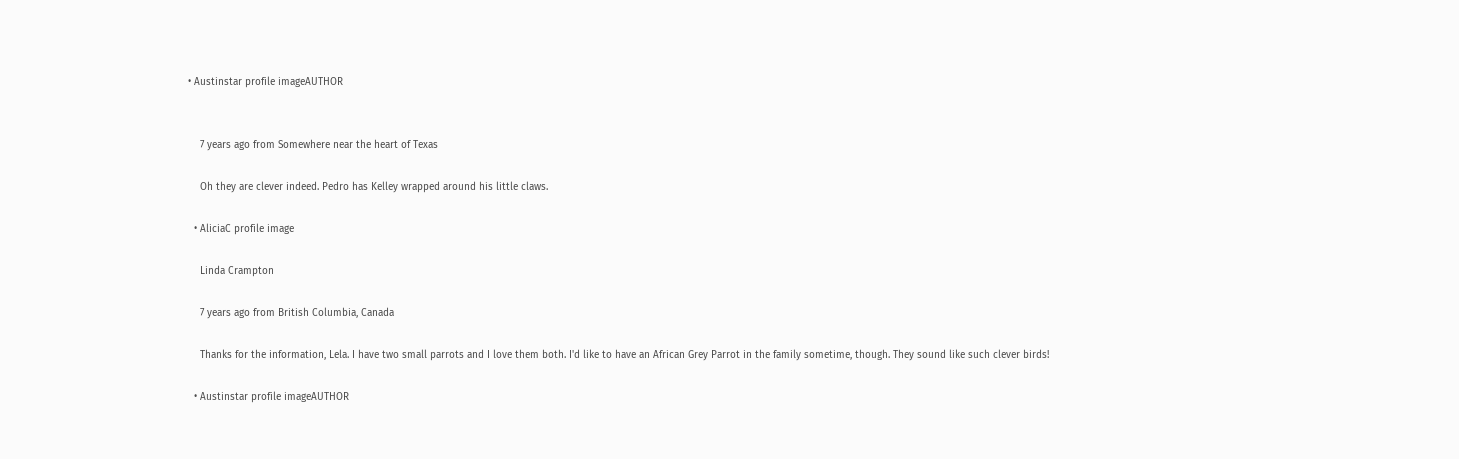• Austinstar profile imageAUTHOR


    7 years ago from Somewhere near the heart of Texas

    Oh they are clever indeed. Pedro has Kelley wrapped around his little claws.

  • AliciaC profile image

    Linda Crampton

    7 years ago from British Columbia, Canada

    Thanks for the information, Lela. I have two small parrots and I love them both. I'd like to have an African Grey Parrot in the family sometime, though. They sound like such clever birds!

  • Austinstar profile imageAUTHOR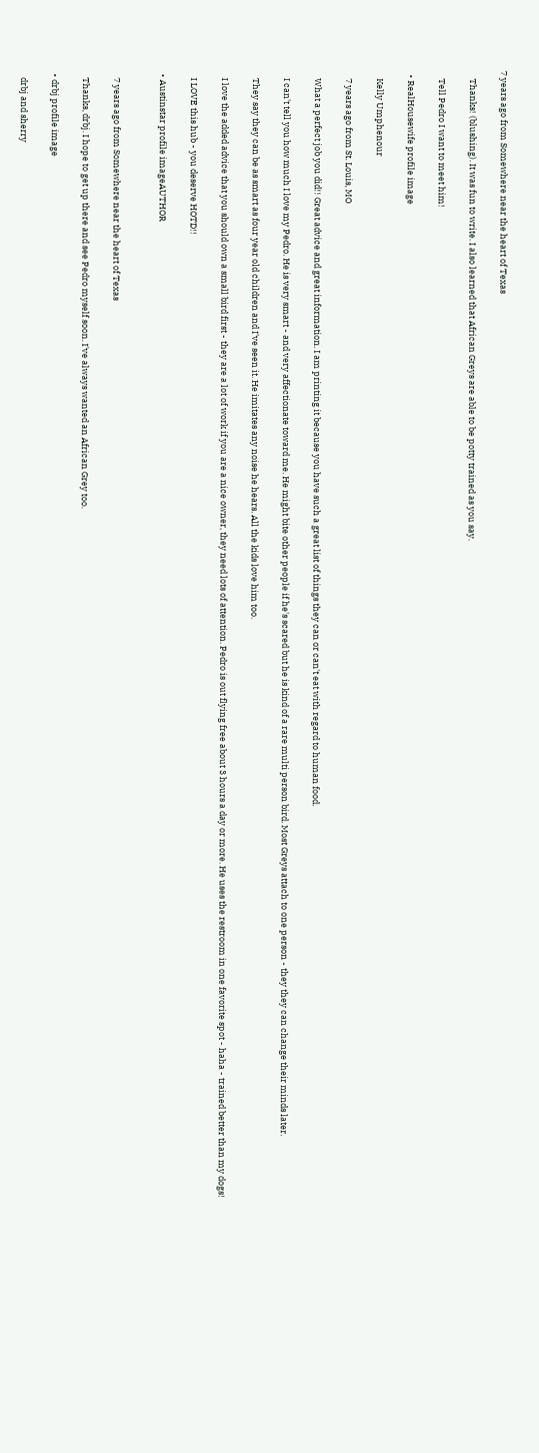7 years ago from Somewhere near the heart of Texas

    Thanks! (blushing). It was fun to write. I also learned that African Greys are able to be potty trained as you say.

    Tell Pedro I want to meet him!

  • RealHousewife profile image

    Kelly Umphenour

    7 years ago from St. Louis, MO

    What a perfect job you did!! Great advice and great information. I am printing it because you have such a great list of things they can or can't eat with regard to human food.

    I can't tell you how much I love my Pedro. He is very smart - and very affectionate toward me. He might bite other people if he's scared but he is kind of a rare multi person bird. Most Greys attach to one person - they they can change their minds later.

    They say they can be as smart as four year old children and I've seen it. He imitates any noise he hears. All the kids love him too.

    I love the added advice that you should own a small bird first - they are a lot of work if you are a nice owner, they need lots of attention. Pedro is out flying free about 3 hours a day or more. He uses the restroom in one favorite spot - haha - trained better than my dogs!

    I LOVE this hub - you deserve HOTD!!

  • Austinstar profile imageAUTHOR


    7 years ago from Somewhere near the heart of Texas

    Thanks, drbj. I hope to get up there and see Pedro myself soon. I've always wanted an African Grey too.

  • drbj profile image

    drbj and sherry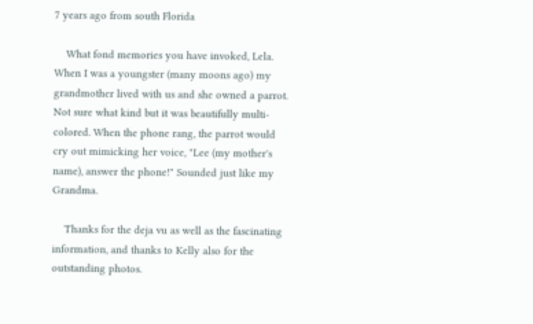7 years ago from south Florida

    What fond memories you have invoked, Lela. When I was a youngster (many moons ago) my grandmother lived with us and she owned a parrot. Not sure what kind but it was beautifully multi-colored. When the phone rang, the parrot would cry out mimicking her voice, "Lee (my mother's name), answer the phone!" Sounded just like my Grandma.

    Thanks for the deja vu as well as the fascinating information, and thanks to Kelly also for the outstanding photos.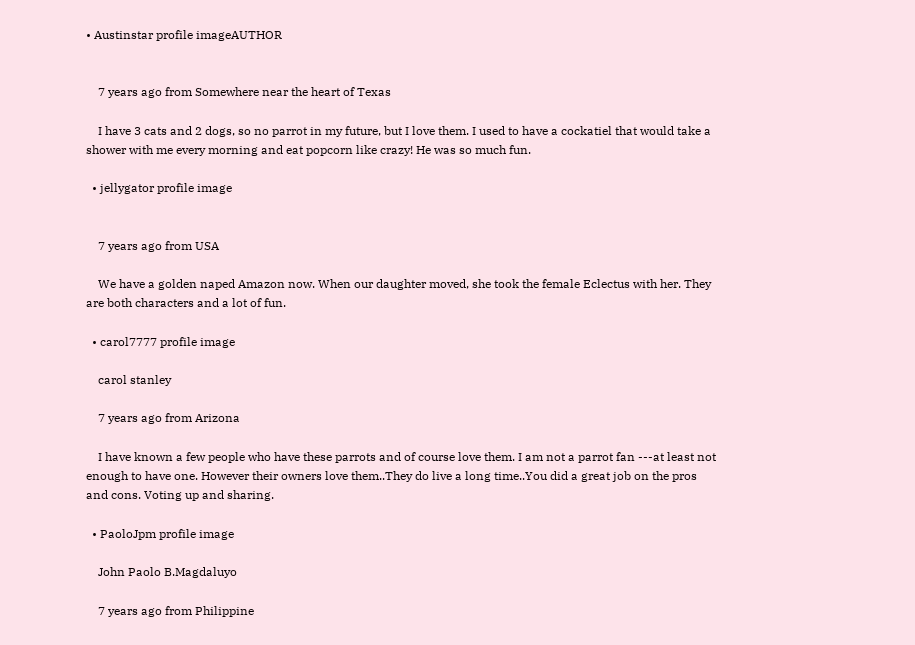• Austinstar profile imageAUTHOR


    7 years ago from Somewhere near the heart of Texas

    I have 3 cats and 2 dogs, so no parrot in my future, but I love them. I used to have a cockatiel that would take a shower with me every morning and eat popcorn like crazy! He was so much fun.

  • jellygator profile image


    7 years ago from USA

    We have a golden naped Amazon now. When our daughter moved, she took the female Eclectus with her. They are both characters and a lot of fun.

  • carol7777 profile image

    carol stanley

    7 years ago from Arizona

    I have known a few people who have these parrots and of course love them. I am not a parrot fan ---at least not enough to have one. However their owners love them..They do live a long time..You did a great job on the pros and cons. Voting up and sharing.

  • PaoloJpm profile image

    John Paolo B.Magdaluyo

    7 years ago from Philippine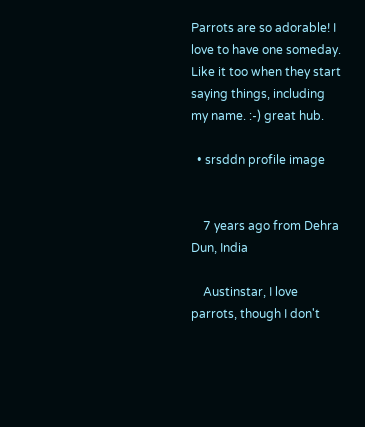Parrots are so adorable! I love to have one someday. Like it too when they start saying things, including my name. :-) great hub.

  • srsddn profile image


    7 years ago from Dehra Dun, India

    Austinstar, I love parrots, though I don't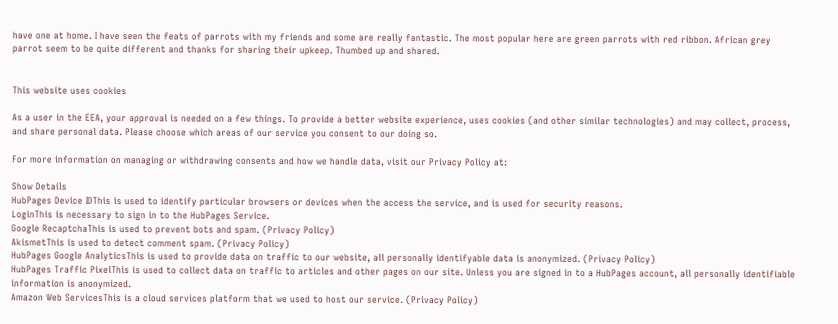have one at home. I have seen the feats of parrots with my friends and some are really fantastic. The most popular here are green parrots with red ribbon. African grey parrot seem to be quite different and thanks for sharing their upkeep. Thumbed up and shared.


This website uses cookies

As a user in the EEA, your approval is needed on a few things. To provide a better website experience, uses cookies (and other similar technologies) and may collect, process, and share personal data. Please choose which areas of our service you consent to our doing so.

For more information on managing or withdrawing consents and how we handle data, visit our Privacy Policy at:

Show Details
HubPages Device IDThis is used to identify particular browsers or devices when the access the service, and is used for security reasons.
LoginThis is necessary to sign in to the HubPages Service.
Google RecaptchaThis is used to prevent bots and spam. (Privacy Policy)
AkismetThis is used to detect comment spam. (Privacy Policy)
HubPages Google AnalyticsThis is used to provide data on traffic to our website, all personally identifyable data is anonymized. (Privacy Policy)
HubPages Traffic PixelThis is used to collect data on traffic to articles and other pages on our site. Unless you are signed in to a HubPages account, all personally identifiable information is anonymized.
Amazon Web ServicesThis is a cloud services platform that we used to host our service. (Privacy Policy)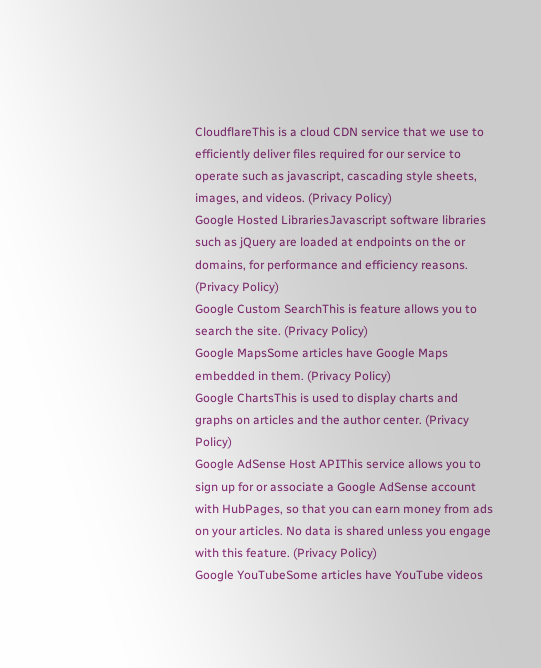CloudflareThis is a cloud CDN service that we use to efficiently deliver files required for our service to operate such as javascript, cascading style sheets, images, and videos. (Privacy Policy)
Google Hosted LibrariesJavascript software libraries such as jQuery are loaded at endpoints on the or domains, for performance and efficiency reasons. (Privacy Policy)
Google Custom SearchThis is feature allows you to search the site. (Privacy Policy)
Google MapsSome articles have Google Maps embedded in them. (Privacy Policy)
Google ChartsThis is used to display charts and graphs on articles and the author center. (Privacy Policy)
Google AdSense Host APIThis service allows you to sign up for or associate a Google AdSense account with HubPages, so that you can earn money from ads on your articles. No data is shared unless you engage with this feature. (Privacy Policy)
Google YouTubeSome articles have YouTube videos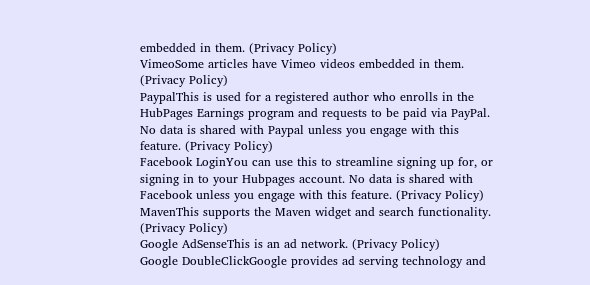embedded in them. (Privacy Policy)
VimeoSome articles have Vimeo videos embedded in them. (Privacy Policy)
PaypalThis is used for a registered author who enrolls in the HubPages Earnings program and requests to be paid via PayPal. No data is shared with Paypal unless you engage with this feature. (Privacy Policy)
Facebook LoginYou can use this to streamline signing up for, or signing in to your Hubpages account. No data is shared with Facebook unless you engage with this feature. (Privacy Policy)
MavenThis supports the Maven widget and search functionality. (Privacy Policy)
Google AdSenseThis is an ad network. (Privacy Policy)
Google DoubleClickGoogle provides ad serving technology and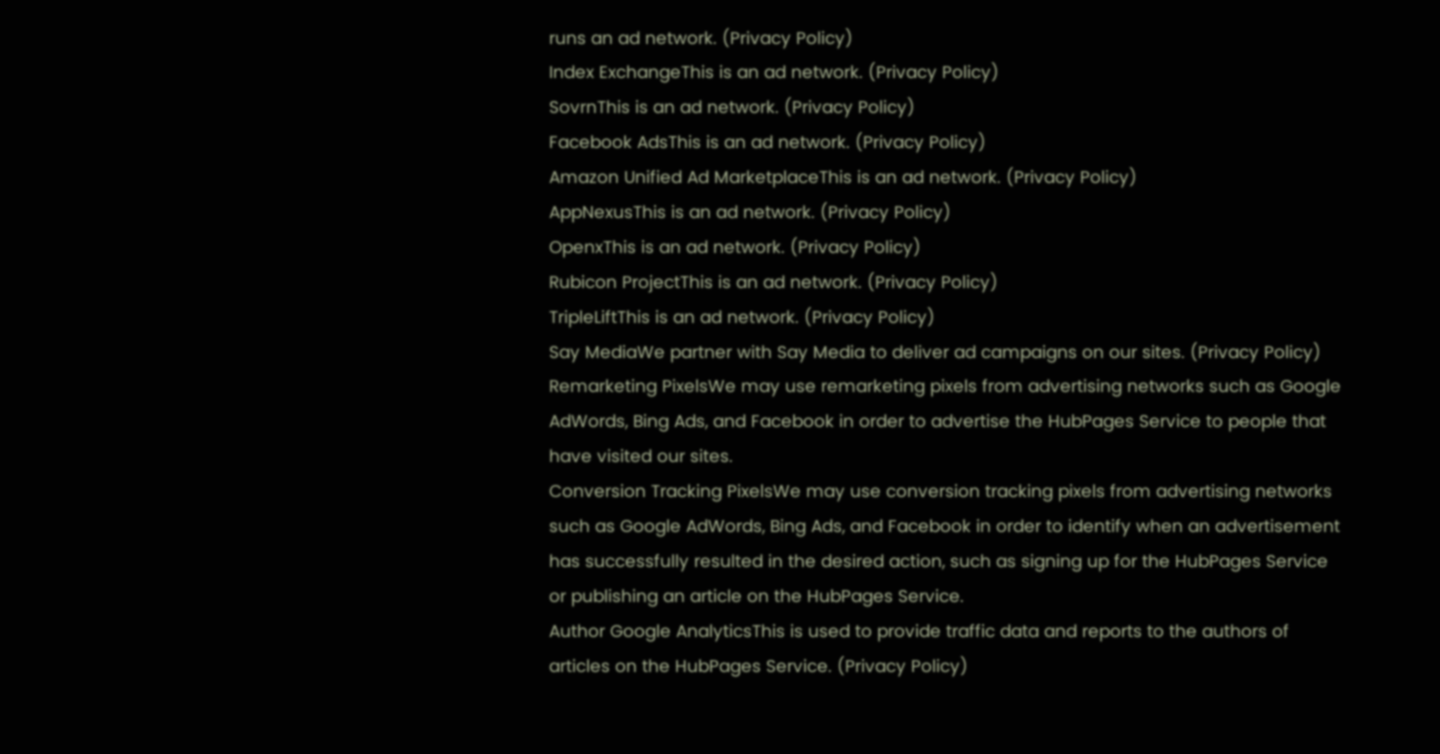runs an ad network. (Privacy Policy)
Index ExchangeThis is an ad network. (Privacy Policy)
SovrnThis is an ad network. (Privacy Policy)
Facebook AdsThis is an ad network. (Privacy Policy)
Amazon Unified Ad MarketplaceThis is an ad network. (Privacy Policy)
AppNexusThis is an ad network. (Privacy Policy)
OpenxThis is an ad network. (Privacy Policy)
Rubicon ProjectThis is an ad network. (Privacy Policy)
TripleLiftThis is an ad network. (Privacy Policy)
Say MediaWe partner with Say Media to deliver ad campaigns on our sites. (Privacy Policy)
Remarketing PixelsWe may use remarketing pixels from advertising networks such as Google AdWords, Bing Ads, and Facebook in order to advertise the HubPages Service to people that have visited our sites.
Conversion Tracking PixelsWe may use conversion tracking pixels from advertising networks such as Google AdWords, Bing Ads, and Facebook in order to identify when an advertisement has successfully resulted in the desired action, such as signing up for the HubPages Service or publishing an article on the HubPages Service.
Author Google AnalyticsThis is used to provide traffic data and reports to the authors of articles on the HubPages Service. (Privacy Policy)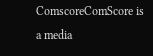ComscoreComScore is a media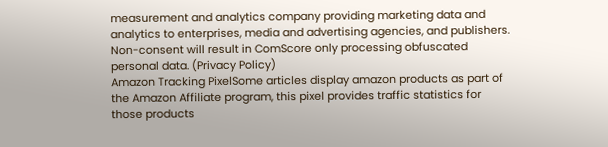measurement and analytics company providing marketing data and analytics to enterprises, media and advertising agencies, and publishers. Non-consent will result in ComScore only processing obfuscated personal data. (Privacy Policy)
Amazon Tracking PixelSome articles display amazon products as part of the Amazon Affiliate program, this pixel provides traffic statistics for those products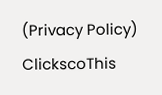(Privacy Policy)
ClickscoThis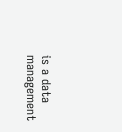is a data management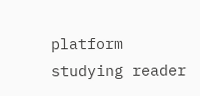platform studying reader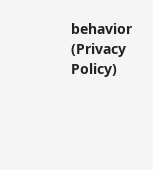behavior (Privacy Policy)